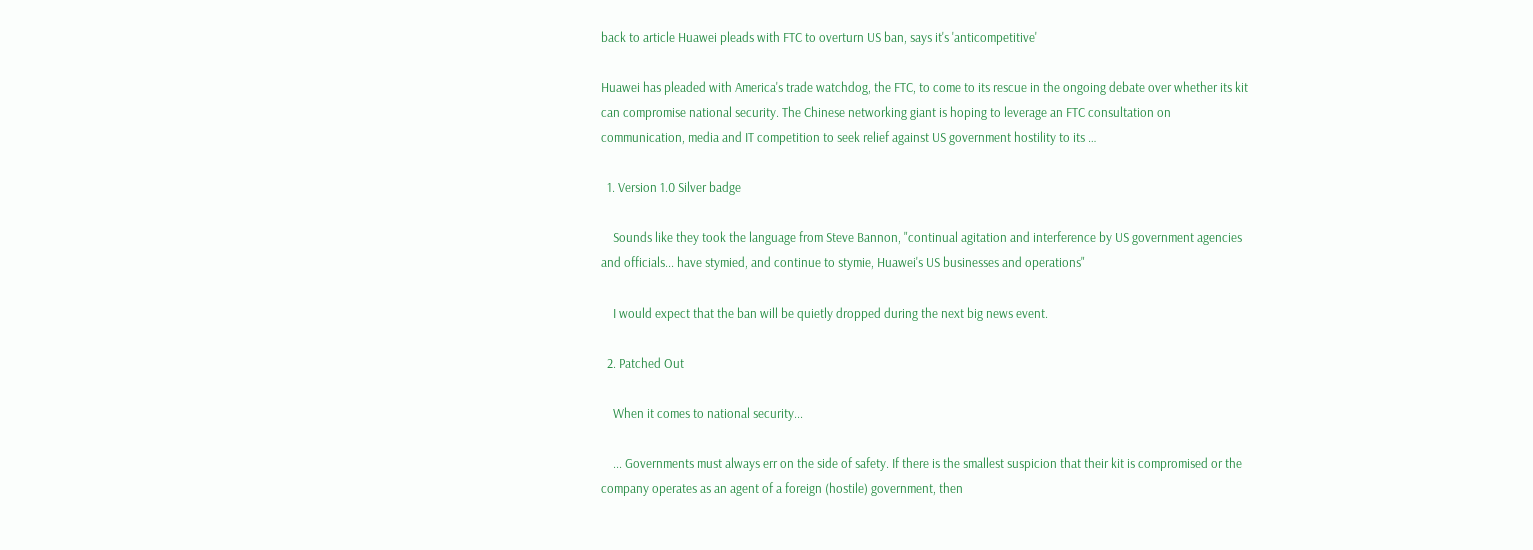back to article Huawei pleads with FTC to overturn US ban, says it's 'anticompetitive'

Huawei has pleaded with America's trade watchdog, the FTC, to come to its rescue in the ongoing debate over whether its kit can compromise national security. The Chinese networking giant is hoping to leverage an FTC consultation on communication, media and IT competition to seek relief against US government hostility to its …

  1. Version 1.0 Silver badge

    Sounds like they took the language from Steve Bannon, "continual agitation and interference by US government agencies and officials... have stymied, and continue to stymie, Huawei's US businesses and operations"

    I would expect that the ban will be quietly dropped during the next big news event.

  2. Patched Out

    When it comes to national security...

    ... Governments must always err on the side of safety. If there is the smallest suspicion that their kit is compromised or the company operates as an agent of a foreign (hostile) government, then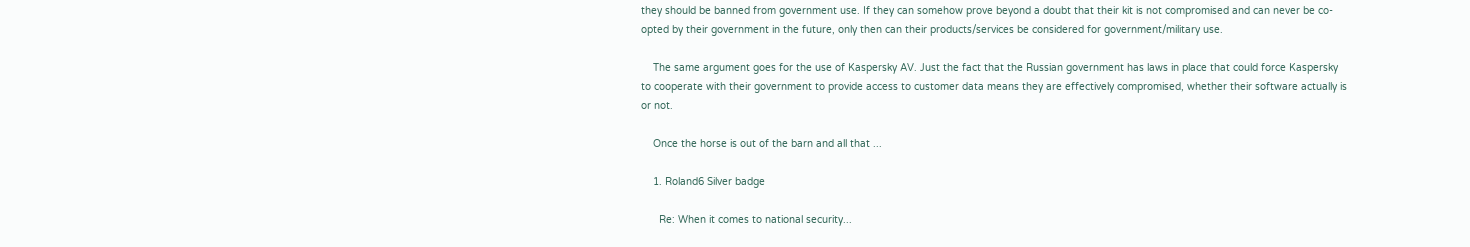they should be banned from government use. If they can somehow prove beyond a doubt that their kit is not compromised and can never be co-opted by their government in the future, only then can their products/services be considered for government/military use.

    The same argument goes for the use of Kaspersky AV. Just the fact that the Russian government has laws in place that could force Kaspersky to cooperate with their government to provide access to customer data means they are effectively compromised, whether their software actually is or not.

    Once the horse is out of the barn and all that ...

    1. Roland6 Silver badge

      Re: When it comes to national security...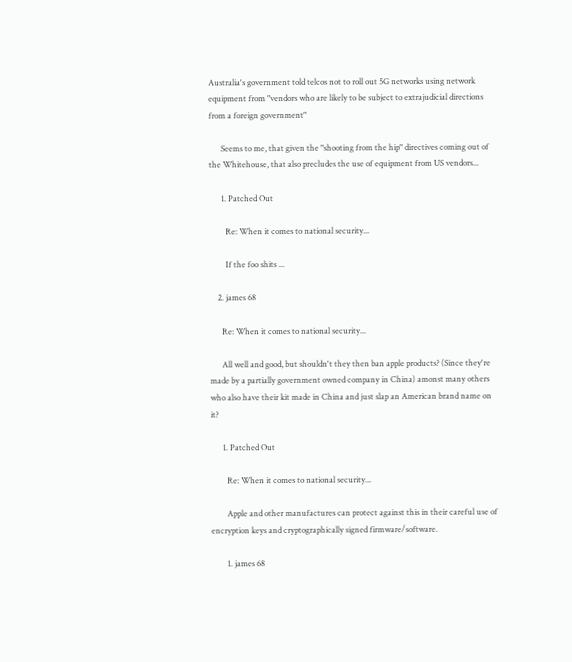Australia's government told telcos not to roll out 5G networks using network equipment from "vendors who are likely to be subject to extrajudicial directions from a foreign government"

      Seems to me, that given the "shooting from the hip" directives coming out of the Whitehouse, that also precludes the use of equipment from US vendors...

      1. Patched Out

        Re: When it comes to national security...

        If the foo shits ...

    2. james 68

      Re: When it comes to national security...

      All well and good, but shouldn't they then ban apple products? (Since they're made by a partially government owned company in China) amonst many others who also have their kit made in China and just slap an American brand name on it?

      1. Patched Out

        Re: When it comes to national security...

        Apple and other manufactures can protect against this in their careful use of encryption keys and cryptographically signed firmware/software.

        1. james 68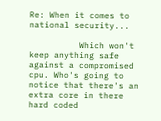Re: When it comes to national security...

          Which won't keep anything safe against a compromised cpu. Who's going to notice that there's an extra core in there hard coded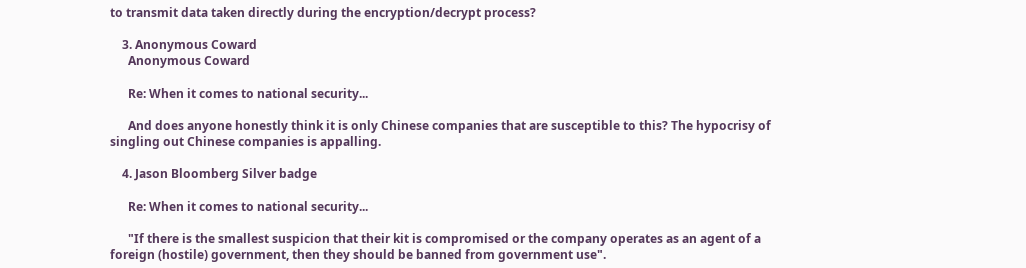to transmit data taken directly during the encryption/decrypt process?

    3. Anonymous Coward
      Anonymous Coward

      Re: When it comes to national security...

      And does anyone honestly think it is only Chinese companies that are susceptible to this? The hypocrisy of singling out Chinese companies is appalling.

    4. Jason Bloomberg Silver badge

      Re: When it comes to national security...

      "If there is the smallest suspicion that their kit is compromised or the company operates as an agent of a foreign (hostile) government, then they should be banned from government use".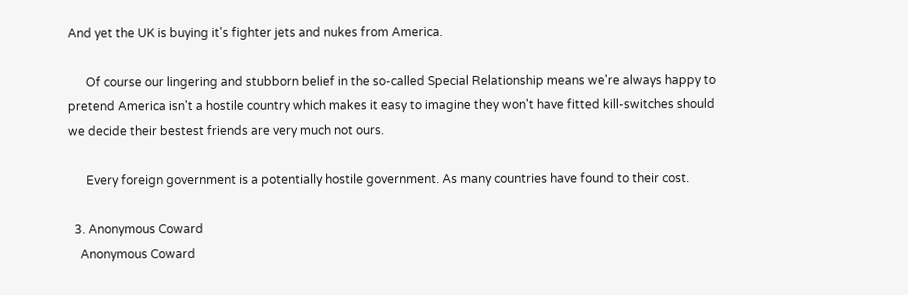And yet the UK is buying it's fighter jets and nukes from America.

      Of course our lingering and stubborn belief in the so-called Special Relationship means we're always happy to pretend America isn't a hostile country which makes it easy to imagine they won't have fitted kill-switches should we decide their bestest friends are very much not ours.

      Every foreign government is a potentially hostile government. As many countries have found to their cost.

  3. Anonymous Coward
    Anonymous Coward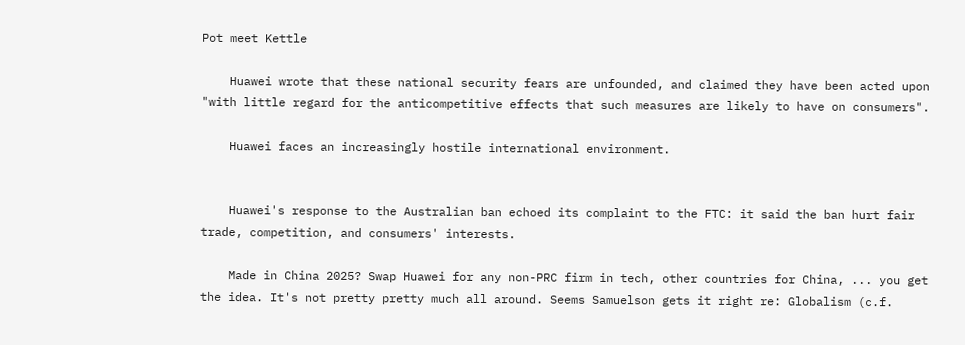Pot meet Kettle

    Huawei wrote that these national security fears are unfounded, and claimed they have been acted upon "with little regard for the anticompetitive effects that such measures are likely to have on consumers".

    Huawei faces an increasingly hostile international environment.


    Huawei's response to the Australian ban echoed its complaint to the FTC: it said the ban hurt fair trade, competition, and consumers' interests.

    Made in China 2025? Swap Huawei for any non-PRC firm in tech, other countries for China, ... you get the idea. It's not pretty pretty much all around. Seems Samuelson gets it right re: Globalism (c.f.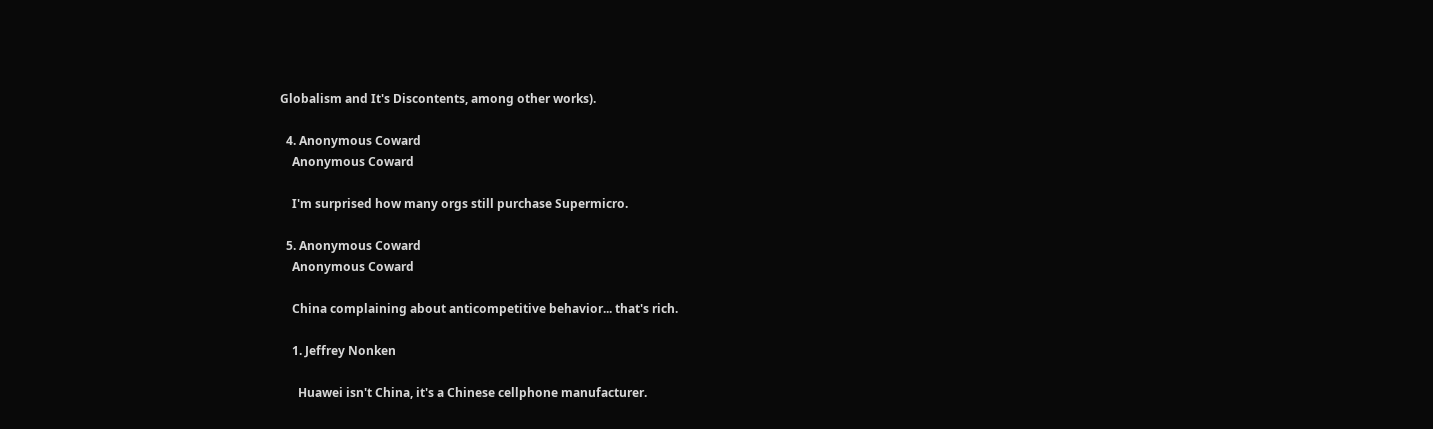Globalism and It's Discontents, among other works).

  4. Anonymous Coward
    Anonymous Coward

    I'm surprised how many orgs still purchase Supermicro.

  5. Anonymous Coward
    Anonymous Coward

    China complaining about anticompetitive behavior... that's rich.

    1. Jeffrey Nonken

      Huawei isn't China, it's a Chinese cellphone manufacturer.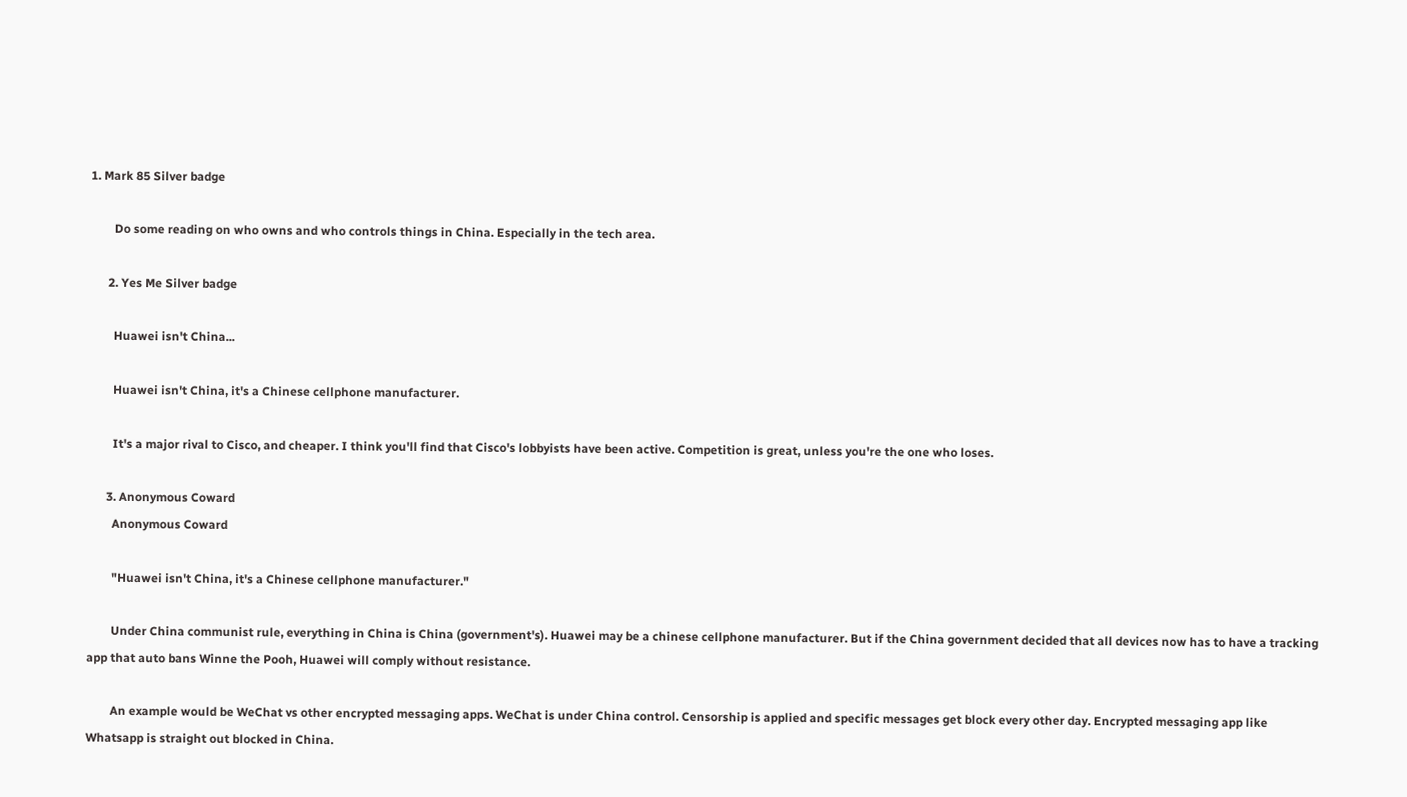1. Mark 85 Silver badge

        Do some reading on who owns and who controls things in China. Especially in the tech area.

      2. Yes Me Silver badge

        Huawei isn't China...

        Huawei isn't China, it's a Chinese cellphone manufacturer.

        It's a major rival to Cisco, and cheaper. I think you'll find that Cisco's lobbyists have been active. Competition is great, unless you're the one who loses.

      3. Anonymous Coward
        Anonymous Coward

        "Huawei isn't China, it's a Chinese cellphone manufacturer."

        Under China communist rule, everything in China is China (government's). Huawei may be a chinese cellphone manufacturer. But if the China government decided that all devices now has to have a tracking app that auto bans Winne the Pooh, Huawei will comply without resistance.

        An example would be WeChat vs other encrypted messaging apps. WeChat is under China control. Censorship is applied and specific messages get block every other day. Encrypted messaging app like Whatsapp is straight out blocked in China.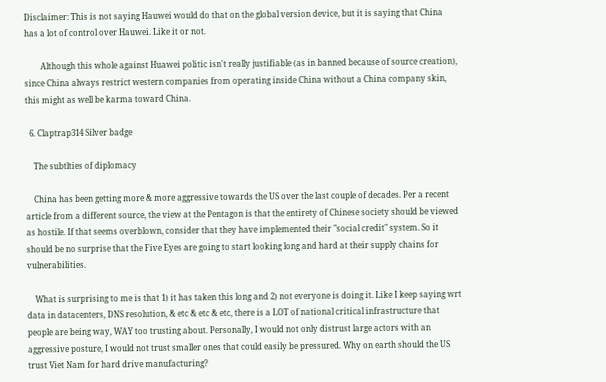Disclaimer: This is not saying Hauwei would do that on the global version device, but it is saying that China has a lot of control over Hauwei. Like it or not.

        Although this whole against Huawei politic isn't really justifiable (as in banned because of source creation), since China always restrict western companies from operating inside China without a China company skin, this might as well be karma toward China.

  6. Claptrap314 Silver badge

    The subtlties of diplomacy

    China has been getting more & more aggressive towards the US over the last couple of decades. Per a recent article from a different source, the view at the Pentagon is that the entirety of Chinese society should be viewed as hostile. If that seems overblown, consider that they have implemented their "social credit" system. So it should be no surprise that the Five Eyes are going to start looking long and hard at their supply chains for vulnerabilities.

    What is surprising to me is that 1) it has taken this long and 2) not everyone is doing it. Like I keep saying wrt data in datacenters, DNS resolution, & etc & etc & etc, there is a LOT of national critical infrastructure that people are being way, WAY too trusting about. Personally, I would not only distrust large actors with an aggressive posture, I would not trust smaller ones that could easily be pressured. Why on earth should the US trust Viet Nam for hard drive manufacturing?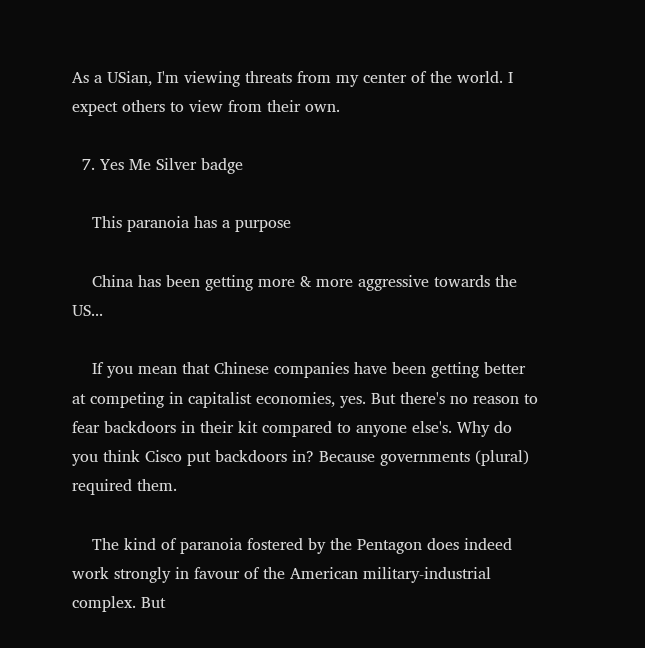As a USian, I'm viewing threats from my center of the world. I expect others to view from their own.

  7. Yes Me Silver badge

    This paranoia has a purpose

    China has been getting more & more aggressive towards the US...

    If you mean that Chinese companies have been getting better at competing in capitalist economies, yes. But there's no reason to fear backdoors in their kit compared to anyone else's. Why do you think Cisco put backdoors in? Because governments (plural) required them.

    The kind of paranoia fostered by the Pentagon does indeed work strongly in favour of the American military-industrial complex. But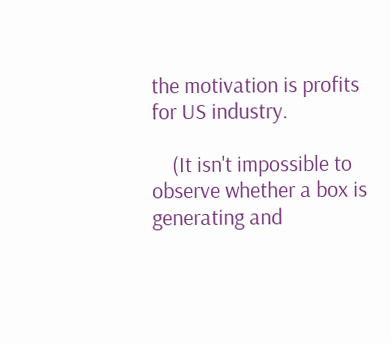the motivation is profits for US industry.

    (It isn't impossible to observe whether a box is generating and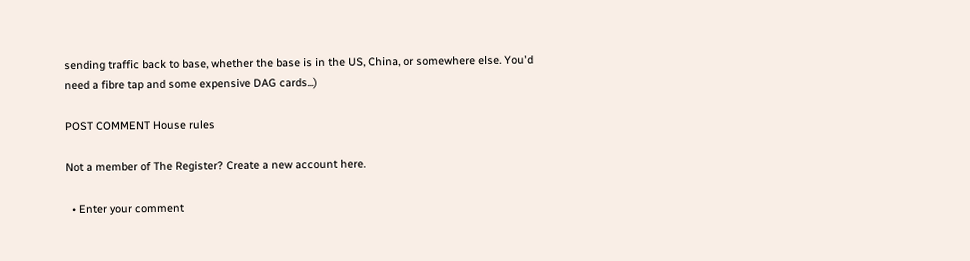sending traffic back to base, whether the base is in the US, China, or somewhere else. You'd need a fibre tap and some expensive DAG cards...)

POST COMMENT House rules

Not a member of The Register? Create a new account here.

  • Enter your comment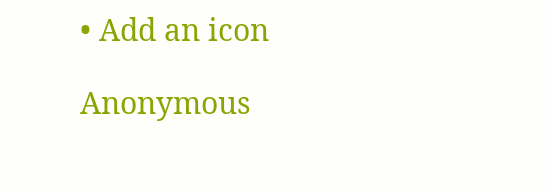• Add an icon

Anonymous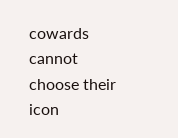cowards cannot choose their icon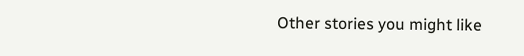Other stories you might like